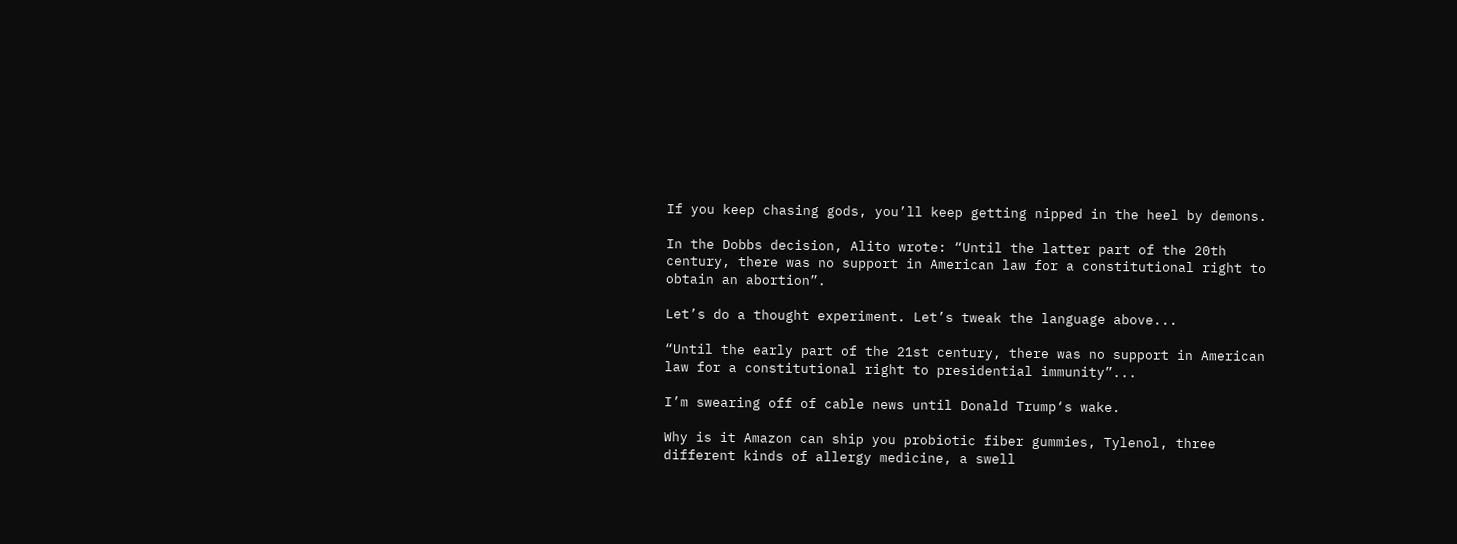If you keep chasing gods, you’ll keep getting nipped in the heel by demons.

In the Dobbs decision, Alito wrote: “Until the latter part of the 20th century, there was no support in American law for a constitutional right to obtain an abortion”.

Let’s do a thought experiment. Let’s tweak the language above...

“Until the early part of the 21st century, there was no support in American law for a constitutional right to presidential immunity”...

I’m swearing off of cable news until Donald Trump‘s wake.

Why is it Amazon can ship you probiotic fiber gummies, Tylenol, three different kinds of allergy medicine, a swell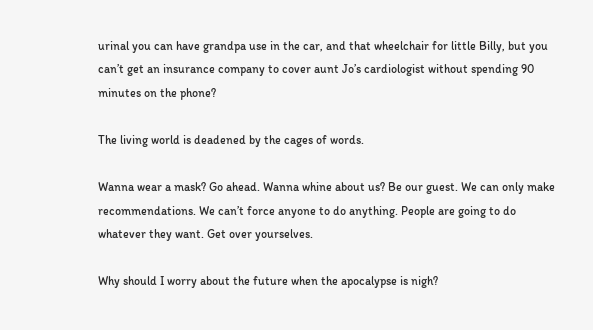urinal you can have grandpa use in the car, and that wheelchair for little Billy, but you can’t get an insurance company to cover aunt Jo’s cardiologist without spending 90 minutes on the phone?

The living world is deadened by the cages of words.

Wanna wear a mask? Go ahead. Wanna whine about us? Be our guest. We can only make recommendations. We can’t force anyone to do anything. People are going to do whatever they want. Get over yourselves.

Why should I worry about the future when the apocalypse is nigh?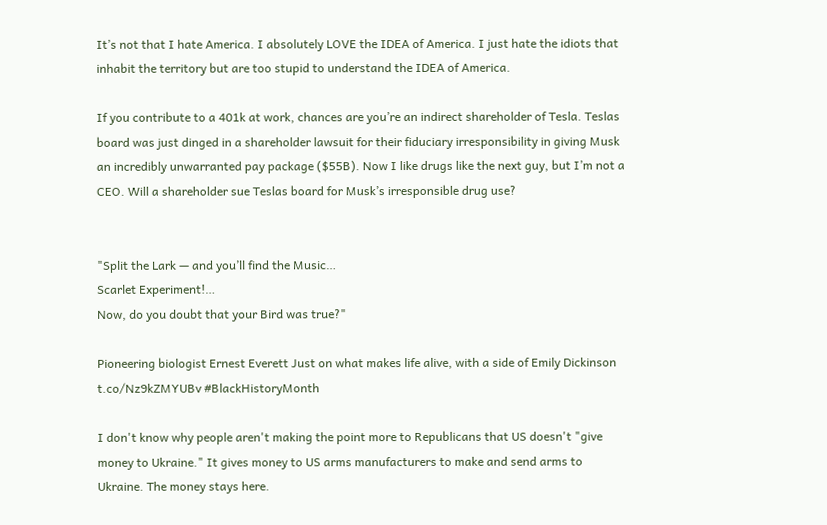It’s not that I hate America. I absolutely LOVE the IDEA of America. I just hate the idiots that inhabit the territory but are too stupid to understand the IDEA of America.

If you contribute to a 401k at work, chances are you’re an indirect shareholder of Tesla. Teslas board was just dinged in a shareholder lawsuit for their fiduciary irresponsibility in giving Musk an incredibly unwarranted pay package ($55B). Now I like drugs like the next guy, but I’m not a CEO. Will a shareholder sue Teslas board for Musk’s irresponsible drug use?


"Split the Lark — and you’ll find the Music…
Scarlet Experiment!…
Now, do you doubt that your Bird was true?"

Pioneering biologist Ernest Everett Just on what makes life alive, with a side of Emily Dickinson t.co/Nz9kZMYUBv #BlackHistoryMonth

I don't know why people aren't making the point more to Republicans that US doesn't "give money to Ukraine." It gives money to US arms manufacturers to make and send arms to Ukraine. The money stays here.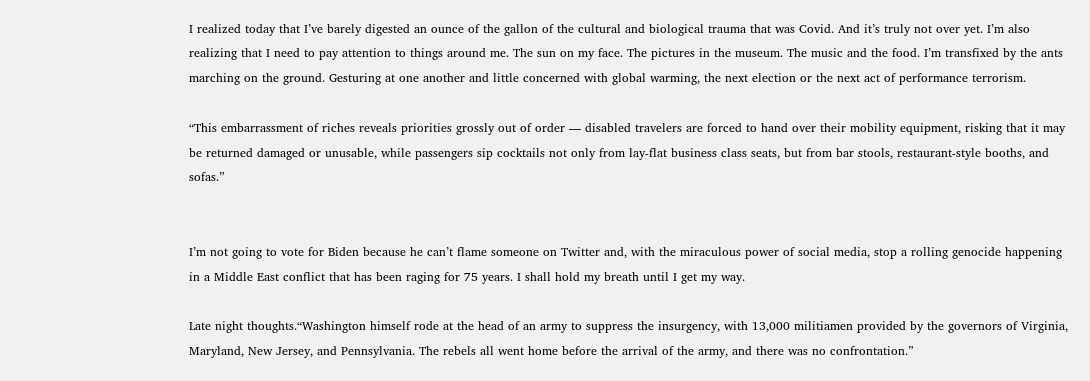I realized today that I’ve barely digested an ounce of the gallon of the cultural and biological trauma that was Covid. And it’s truly not over yet. I’m also realizing that I need to pay attention to things around me. The sun on my face. The pictures in the museum. The music and the food. I’m transfixed by the ants marching on the ground. Gesturing at one another and little concerned with global warming, the next election or the next act of performance terrorism.

“This embarrassment of riches reveals priorities grossly out of order — disabled travelers are forced to hand over their mobility equipment, risking that it may be returned damaged or unusable, while passengers sip cocktails not only from lay-flat business class seats, but from bar stools, restaurant-style booths, and sofas.”


I’m not going to vote for Biden because he can’t flame someone on Twitter and, with the miraculous power of social media, stop a rolling genocide happening in a Middle East conflict that has been raging for 75 years. I shall hold my breath until I get my way.

Late night thoughts.“Washington himself rode at the head of an army to suppress the insurgency, with 13,000 militiamen provided by the governors of Virginia, Maryland, New Jersey, and Pennsylvania. The rebels all went home before the arrival of the army, and there was no confrontation.”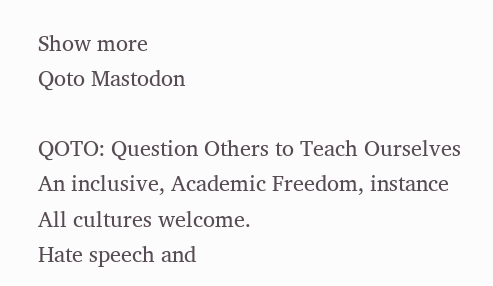Show more
Qoto Mastodon

QOTO: Question Others to Teach Ourselves
An inclusive, Academic Freedom, instance
All cultures welcome.
Hate speech and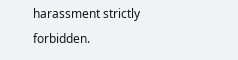harassment strictly forbidden.